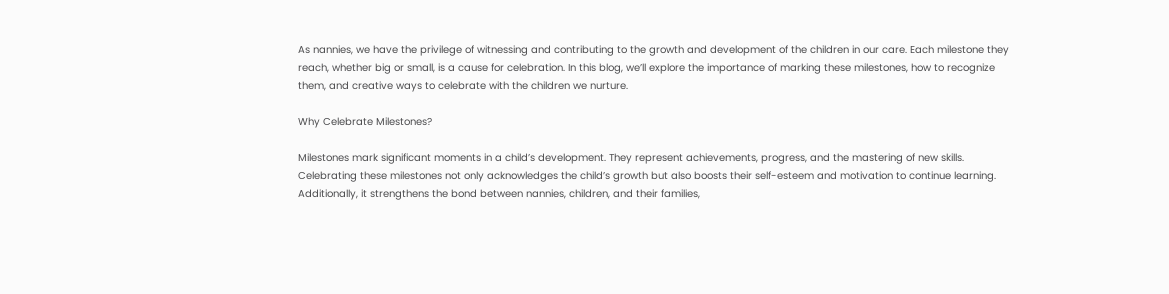As nannies, we have the privilege of witnessing and contributing to the growth and development of the children in our care. Each milestone they reach, whether big or small, is a cause for celebration. In this blog, we’ll explore the importance of marking these milestones, how to recognize them, and creative ways to celebrate with the children we nurture.

Why Celebrate Milestones?

Milestones mark significant moments in a child’s development. They represent achievements, progress, and the mastering of new skills. Celebrating these milestones not only acknowledges the child’s growth but also boosts their self-esteem and motivation to continue learning. Additionally, it strengthens the bond between nannies, children, and their families,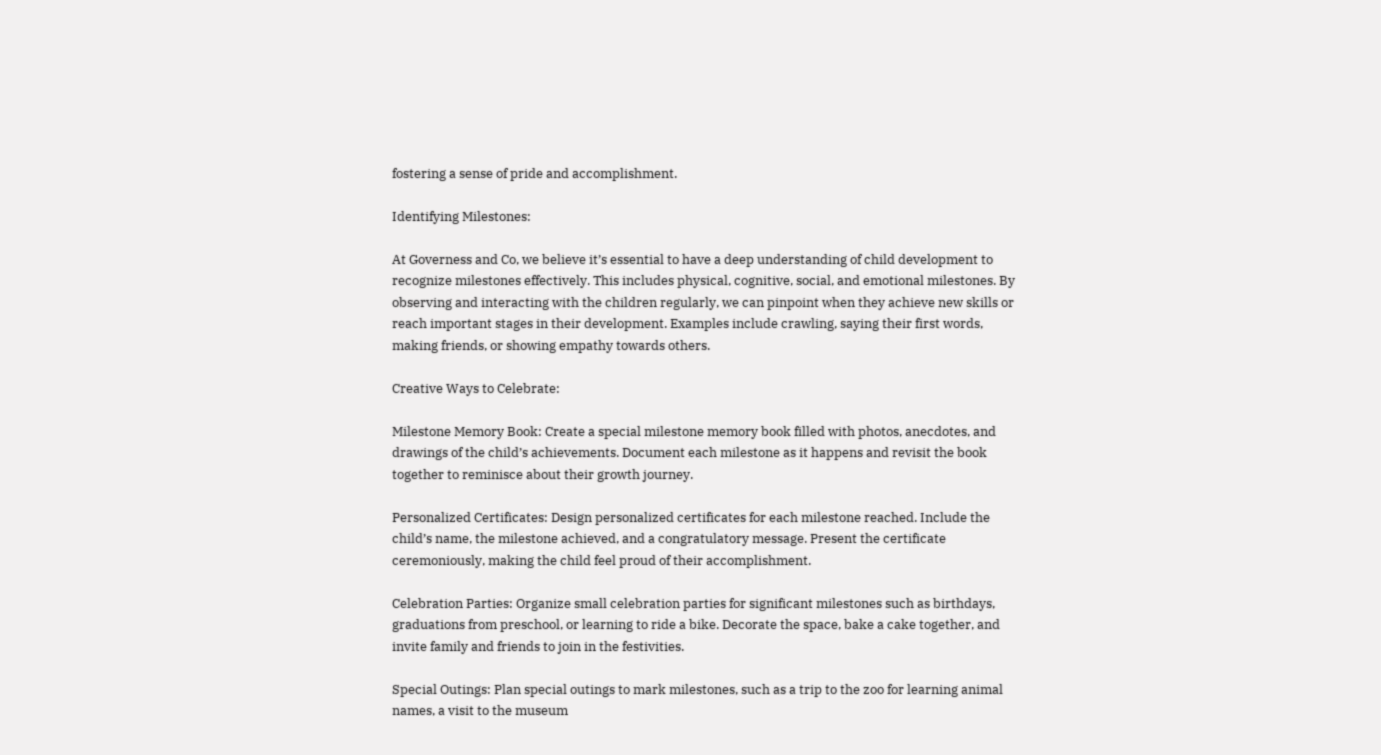fostering a sense of pride and accomplishment.

Identifying Milestones:

At Governess and Co, we believe it’s essential to have a deep understanding of child development to recognize milestones effectively. This includes physical, cognitive, social, and emotional milestones. By observing and interacting with the children regularly, we can pinpoint when they achieve new skills or reach important stages in their development. Examples include crawling, saying their first words, making friends, or showing empathy towards others.

Creative Ways to Celebrate:

Milestone Memory Book: Create a special milestone memory book filled with photos, anecdotes, and drawings of the child’s achievements. Document each milestone as it happens and revisit the book together to reminisce about their growth journey.

Personalized Certificates: Design personalized certificates for each milestone reached. Include the child’s name, the milestone achieved, and a congratulatory message. Present the certificate ceremoniously, making the child feel proud of their accomplishment.

Celebration Parties: Organize small celebration parties for significant milestones such as birthdays, graduations from preschool, or learning to ride a bike. Decorate the space, bake a cake together, and invite family and friends to join in the festivities.

Special Outings: Plan special outings to mark milestones, such as a trip to the zoo for learning animal names, a visit to the museum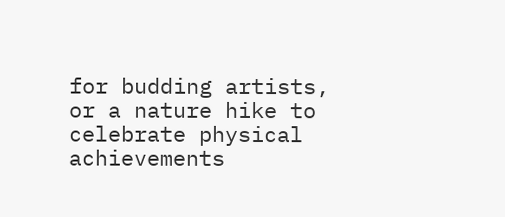for budding artists, or a nature hike to celebrate physical achievements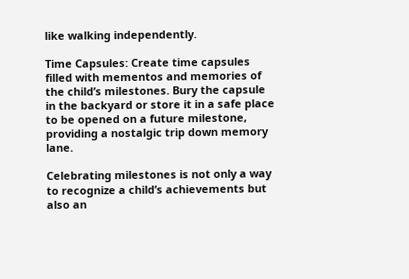like walking independently.

Time Capsules: Create time capsules filled with mementos and memories of the child’s milestones. Bury the capsule in the backyard or store it in a safe place to be opened on a future milestone, providing a nostalgic trip down memory lane.

Celebrating milestones is not only a way to recognize a child’s achievements but also an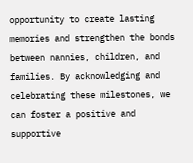opportunity to create lasting memories and strengthen the bonds between nannies, children, and families. By acknowledging and celebrating these milestones, we can foster a positive and supportive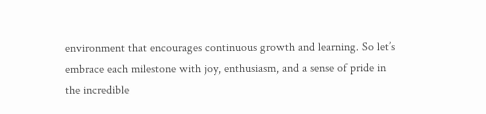environment that encourages continuous growth and learning. So let’s embrace each milestone with joy, enthusiasm, and a sense of pride in the incredible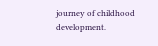journey of childhood development.